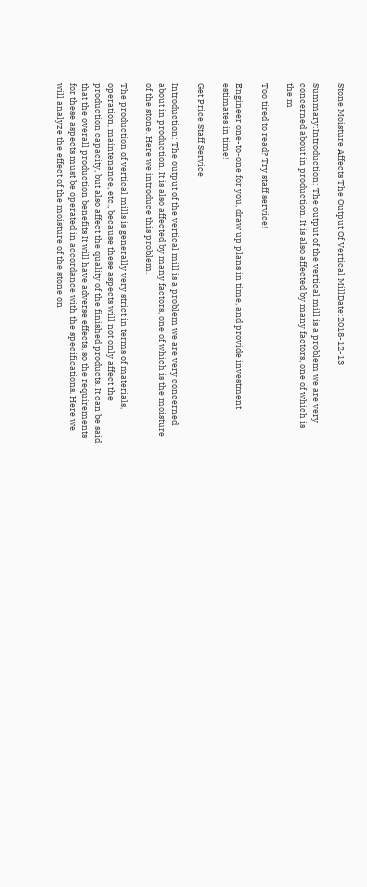Stone Moisture Affects The Output Of Vertical MillDate:2018-12-13

Summary:Introduction: The output of the vertical mill is a problem we are very concerned about in production. It is also affected by many factors, one of which is the m

Too tired to read? Try staff service!

Engineer one-to-one for you, draw up plans in time, and provide investment estimates in time!

Get Price Staff Service

Introduction: The output of the vertical mill is a problem we are very concerned about in production. It is also affected by many factors, one of which is the moisture of the stone. Here we introduce this problem.

The production of vertical mills is generally very strict in terms of materials, operation, maintenance, etc., because these aspects will not only affect the production capacity, but also affect the quality of the finished products. It can be said that the overall production benefits It will have adverse effects, so the requirements for these aspects must be operated in accordance with the specifications. Here we will analyze the effect of the moisture of the stone on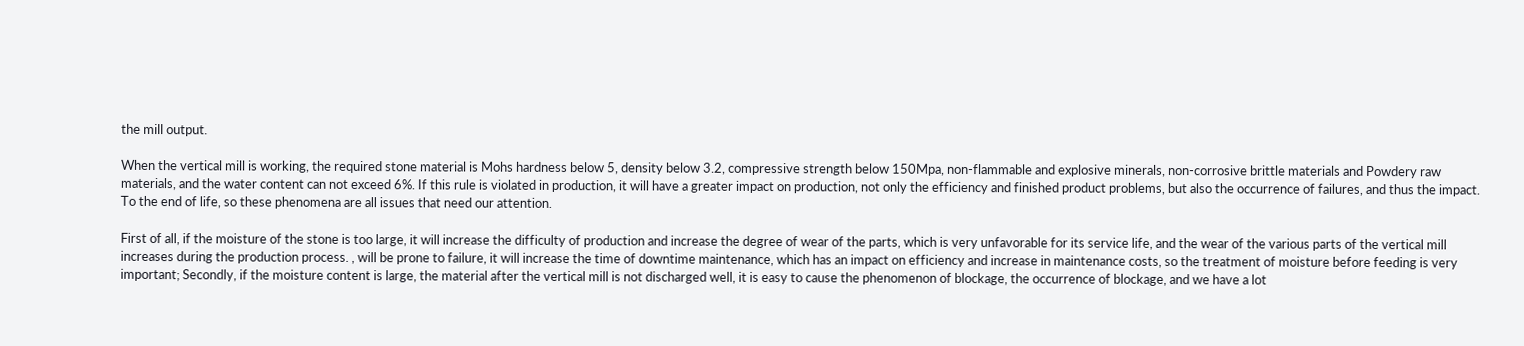the mill output.

When the vertical mill is working, the required stone material is Mohs hardness below 5, density below 3.2, compressive strength below 150Mpa, non-flammable and explosive minerals, non-corrosive brittle materials and Powdery raw materials, and the water content can not exceed 6%. If this rule is violated in production, it will have a greater impact on production, not only the efficiency and finished product problems, but also the occurrence of failures, and thus the impact. To the end of life, so these phenomena are all issues that need our attention.

First of all, if the moisture of the stone is too large, it will increase the difficulty of production and increase the degree of wear of the parts, which is very unfavorable for its service life, and the wear of the various parts of the vertical mill increases during the production process. , will be prone to failure, it will increase the time of downtime maintenance, which has an impact on efficiency and increase in maintenance costs, so the treatment of moisture before feeding is very important; Secondly, if the moisture content is large, the material after the vertical mill is not discharged well, it is easy to cause the phenomenon of blockage, the occurrence of blockage, and we have a lot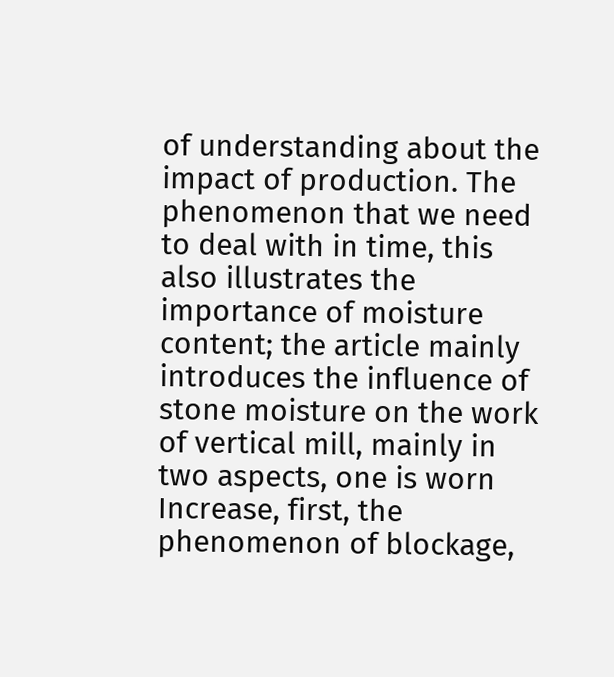of understanding about the impact of production. The phenomenon that we need to deal with in time, this also illustrates the importance of moisture content; the article mainly introduces the influence of stone moisture on the work of vertical mill, mainly in two aspects, one is worn Increase, first, the phenomenon of blockage,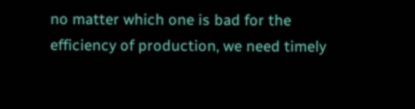no matter which one is bad for the efficiency of production, we need timely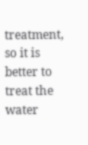treatment, so it is better to treat the water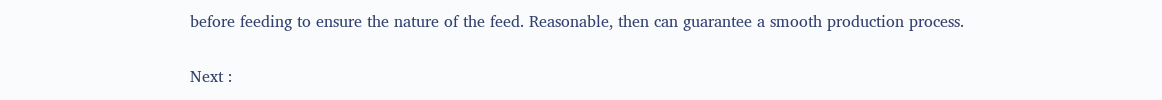before feeding to ensure the nature of the feed. Reasonable, then can guarantee a smooth production process.

Next :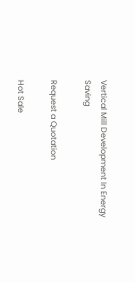Vertical Mill Development In Energy Saving

Request a Quotation

Hot Sale